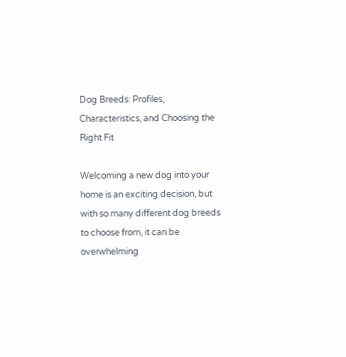Dog Breeds: Profiles, Characteristics, and Choosing the Right Fit

Welcoming a new dog into your home is an exciting decision, but with so many different dog breeds to choose from, it can be overwhelming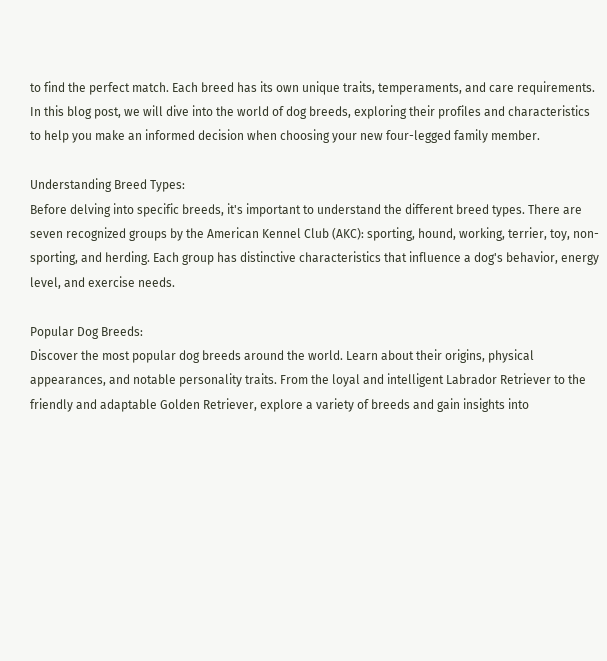to find the perfect match. Each breed has its own unique traits, temperaments, and care requirements. In this blog post, we will dive into the world of dog breeds, exploring their profiles and characteristics to help you make an informed decision when choosing your new four-legged family member.

Understanding Breed Types:
Before delving into specific breeds, it's important to understand the different breed types. There are seven recognized groups by the American Kennel Club (AKC): sporting, hound, working, terrier, toy, non-sporting, and herding. Each group has distinctive characteristics that influence a dog's behavior, energy level, and exercise needs.

Popular Dog Breeds:
Discover the most popular dog breeds around the world. Learn about their origins, physical appearances, and notable personality traits. From the loyal and intelligent Labrador Retriever to the friendly and adaptable Golden Retriever, explore a variety of breeds and gain insights into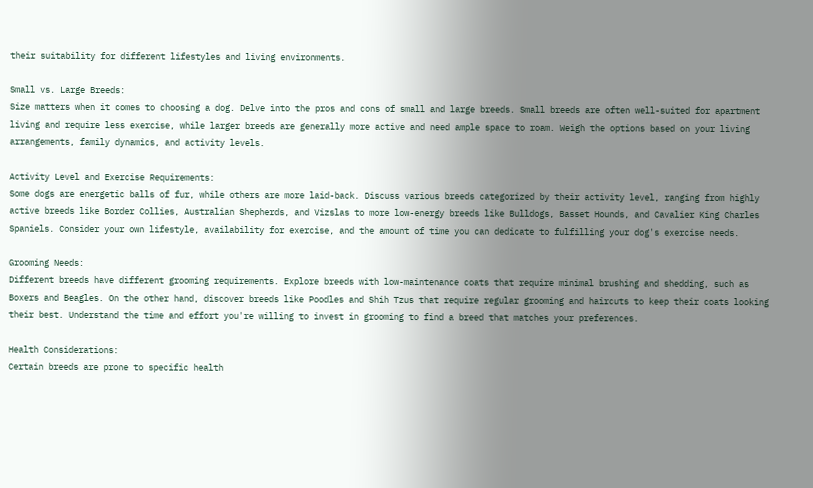their suitability for different lifestyles and living environments.

Small vs. Large Breeds:
Size matters when it comes to choosing a dog. Delve into the pros and cons of small and large breeds. Small breeds are often well-suited for apartment living and require less exercise, while larger breeds are generally more active and need ample space to roam. Weigh the options based on your living arrangements, family dynamics, and activity levels.

Activity Level and Exercise Requirements:
Some dogs are energetic balls of fur, while others are more laid-back. Discuss various breeds categorized by their activity level, ranging from highly active breeds like Border Collies, Australian Shepherds, and Vizslas to more low-energy breeds like Bulldogs, Basset Hounds, and Cavalier King Charles Spaniels. Consider your own lifestyle, availability for exercise, and the amount of time you can dedicate to fulfilling your dog's exercise needs.

Grooming Needs:
Different breeds have different grooming requirements. Explore breeds with low-maintenance coats that require minimal brushing and shedding, such as Boxers and Beagles. On the other hand, discover breeds like Poodles and Shih Tzus that require regular grooming and haircuts to keep their coats looking their best. Understand the time and effort you're willing to invest in grooming to find a breed that matches your preferences.

Health Considerations:
Certain breeds are prone to specific health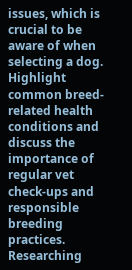issues, which is crucial to be aware of when selecting a dog. Highlight common breed-related health conditions and discuss the importance of regular vet check-ups and responsible breeding practices. Researching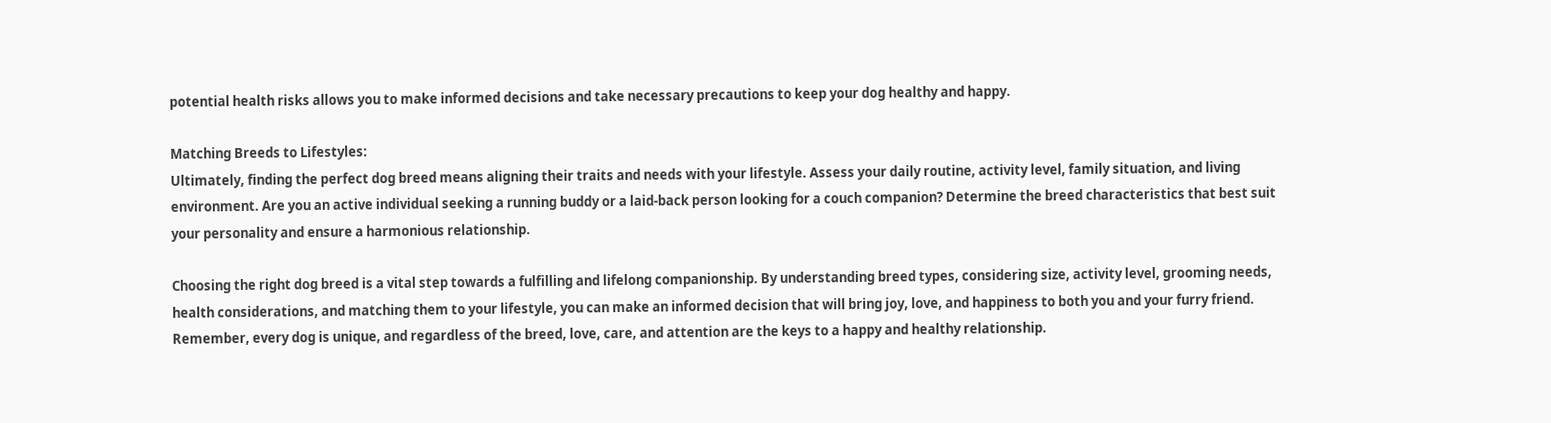potential health risks allows you to make informed decisions and take necessary precautions to keep your dog healthy and happy.

Matching Breeds to Lifestyles:
Ultimately, finding the perfect dog breed means aligning their traits and needs with your lifestyle. Assess your daily routine, activity level, family situation, and living environment. Are you an active individual seeking a running buddy or a laid-back person looking for a couch companion? Determine the breed characteristics that best suit your personality and ensure a harmonious relationship.

Choosing the right dog breed is a vital step towards a fulfilling and lifelong companionship. By understanding breed types, considering size, activity level, grooming needs, health considerations, and matching them to your lifestyle, you can make an informed decision that will bring joy, love, and happiness to both you and your furry friend. Remember, every dog is unique, and regardless of the breed, love, care, and attention are the keys to a happy and healthy relationship.